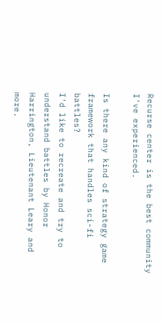Recurse center is the best community I've experienced.

Is there any kind of strategy game framework that handles sci-fi battles?
I'd like to recreate and try to understand battles by Honor Harrington, Lieutenant Leary and more.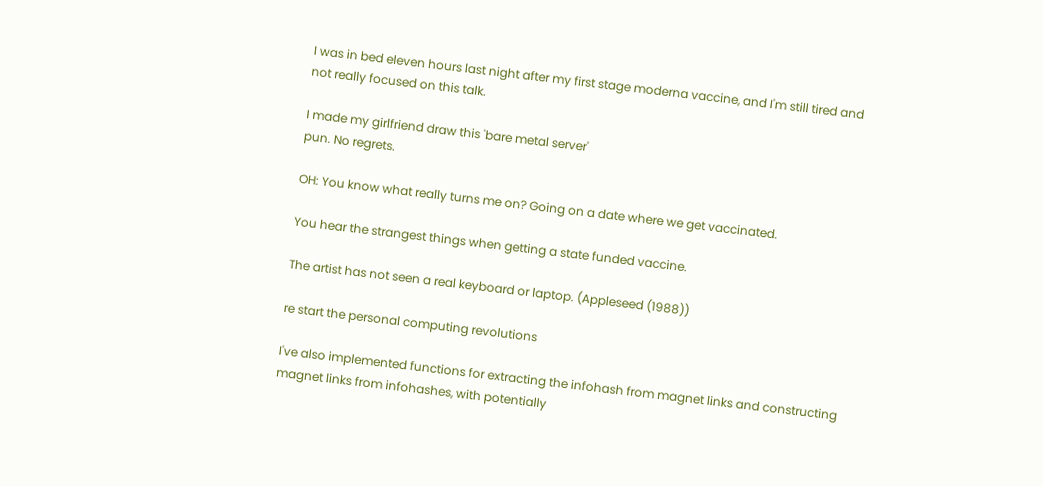I was in bed eleven hours last night after my first stage moderna vaccine, and I'm still tired and not really focused on this talk.

I made my girlfriend draw this 'bare metal server'
pun. No regrets.

OH: You know what really turns me on? Going on a date where we get vaccinated.

You hear the strangest things when getting a state funded vaccine.

The artist has not seen a real keyboard or laptop. (Appleseed (1988))

re start the personal computing revolutions

I've also implemented functions for extracting the infohash from magnet links and constructing magnet links from infohashes, with potentially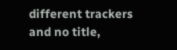different trackers and no title,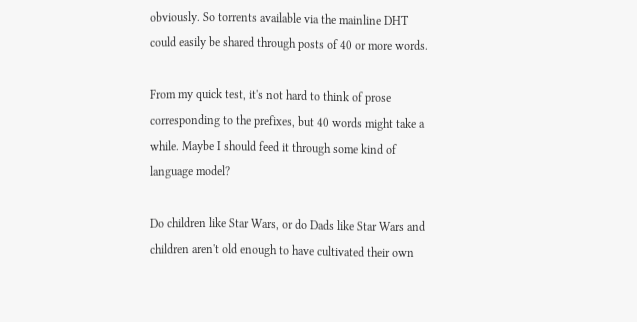obviously. So torrents available via the mainline DHT could easily be shared through posts of 40 or more words.

From my quick test, it's not hard to think of prose corresponding to the prefixes, but 40 words might take a while. Maybe I should feed it through some kind of language model?

Do children like Star Wars, or do Dads like Star Wars and children aren't old enough to have cultivated their own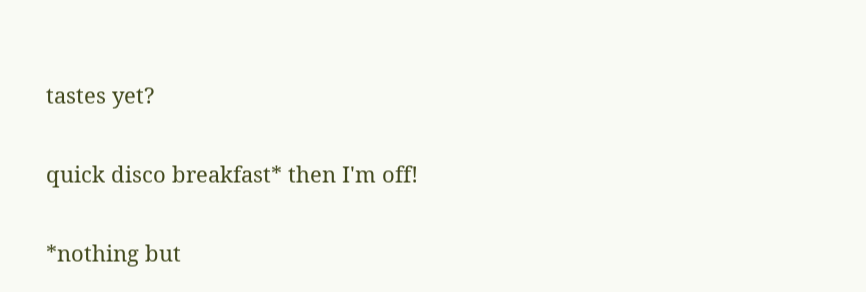tastes yet?

quick disco breakfast* then I'm off!

*nothing but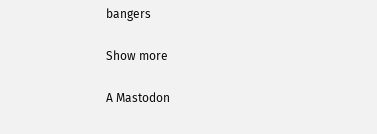bangers

Show more

A Mastodon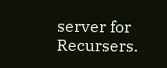server for Recursers.